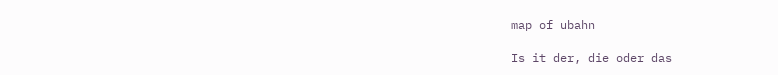map of ubahn

Is it der, die oder das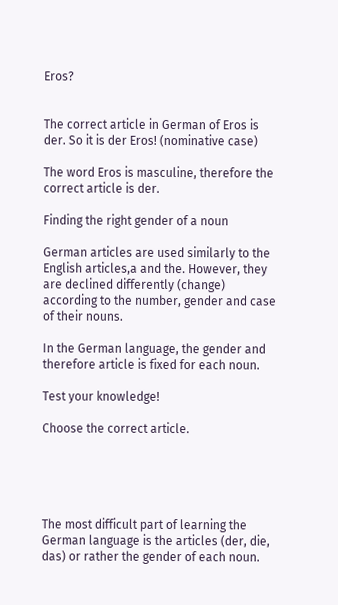Eros?


The correct article in German of Eros is der. So it is der Eros! (nominative case)

The word Eros is masculine, therefore the correct article is der.

Finding the right gender of a noun

German articles are used similarly to the English articles,a and the. However, they are declined differently (change) according to the number, gender and case of their nouns.

In the German language, the gender and therefore article is fixed for each noun.

Test your knowledge!

Choose the correct article.





The most difficult part of learning the German language is the articles (der, die, das) or rather the gender of each noun.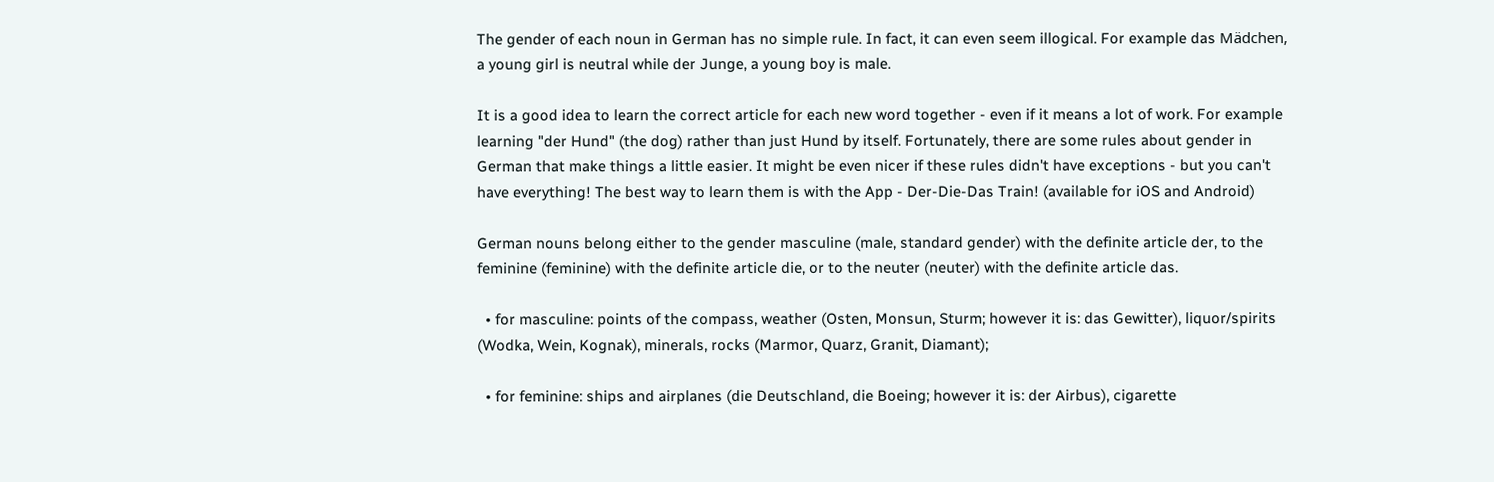The gender of each noun in German has no simple rule. In fact, it can even seem illogical. For example das Mädchen, a young girl is neutral while der Junge, a young boy is male.

It is a good idea to learn the correct article for each new word together - even if it means a lot of work. For example learning "der Hund" (the dog) rather than just Hund by itself. Fortunately, there are some rules about gender in German that make things a little easier. It might be even nicer if these rules didn't have exceptions - but you can't have everything! The best way to learn them is with the App - Der-Die-Das Train! (available for iOS and Android)

German nouns belong either to the gender masculine (male, standard gender) with the definite article der, to the feminine (feminine) with the definite article die, or to the neuter (neuter) with the definite article das.

  • for masculine: points of the compass, weather (Osten, Monsun, Sturm; however it is: das Gewitter), liquor/spirits (Wodka, Wein, Kognak), minerals, rocks (Marmor, Quarz, Granit, Diamant);

  • for feminine: ships and airplanes (die Deutschland, die Boeing; however it is: der Airbus), cigarette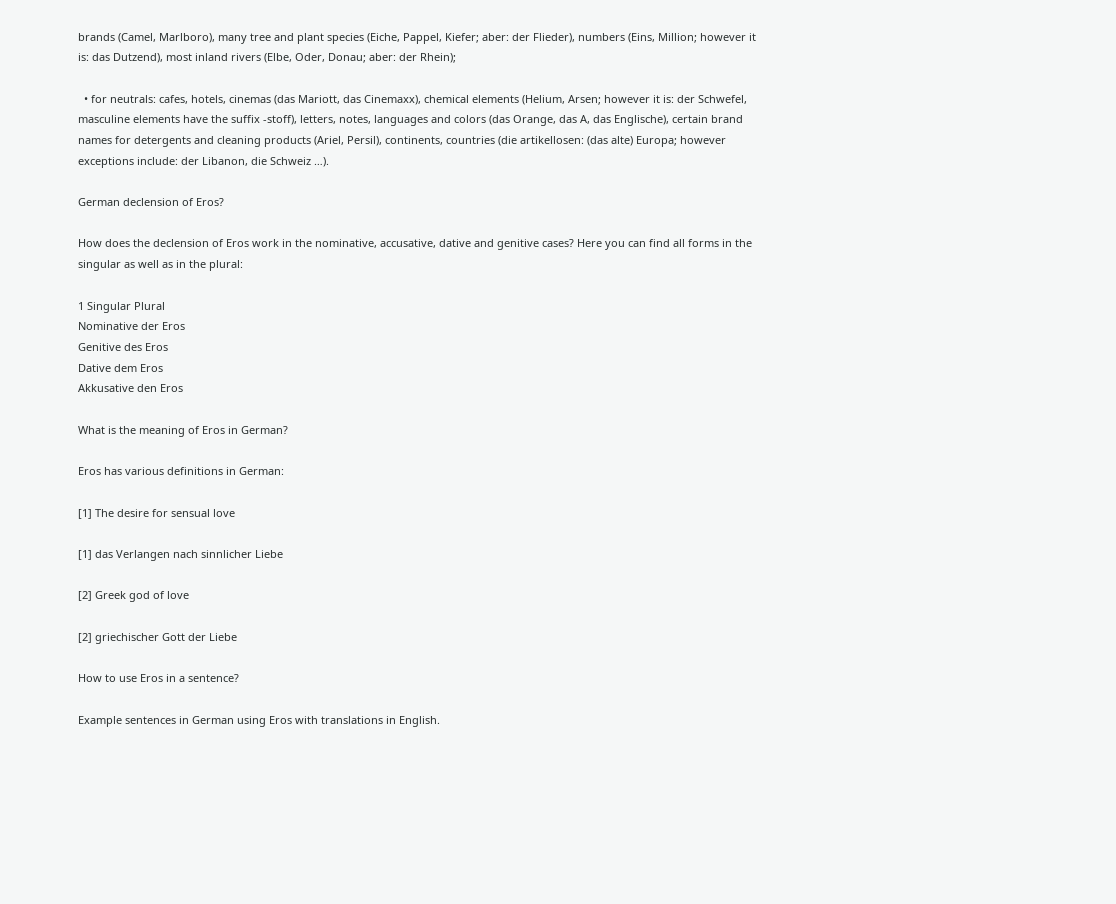brands (Camel, Marlboro), many tree and plant species (Eiche, Pappel, Kiefer; aber: der Flieder), numbers (Eins, Million; however it is: das Dutzend), most inland rivers (Elbe, Oder, Donau; aber: der Rhein);

  • for neutrals: cafes, hotels, cinemas (das Mariott, das Cinemaxx), chemical elements (Helium, Arsen; however it is: der Schwefel, masculine elements have the suffix -stoff), letters, notes, languages and colors (das Orange, das A, das Englische), certain brand names for detergents and cleaning products (Ariel, Persil), continents, countries (die artikellosen: (das alte) Europa; however exceptions include: der Libanon, die Schweiz …).

German declension of Eros?

How does the declension of Eros work in the nominative, accusative, dative and genitive cases? Here you can find all forms in the singular as well as in the plural:

1 Singular Plural
Nominative der Eros
Genitive des Eros
Dative dem Eros
Akkusative den Eros

What is the meaning of Eros in German?

Eros has various definitions in German:

[1] The desire for sensual love

[1] das Verlangen nach sinnlicher Liebe

[2] Greek god of love

[2] griechischer Gott der Liebe

How to use Eros in a sentence?

Example sentences in German using Eros with translations in English.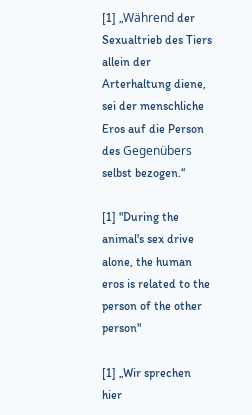[1] „Während der Sexualtrieb des Tiers allein der Arterhaltung diene, sei der menschliche Eros auf die Person des Gegenübers selbst bezogen.“

[1] "During the animal's sex drive alone, the human eros is related to the person of the other person"

[1] „Wir sprechen hier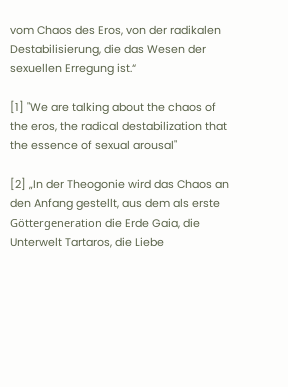vom Chaos des Eros, von der radikalen Destabilisierung, die das Wesen der sexuellen Erregung ist.“

[1] "We are talking about the chaos of the eros, the radical destabilization that the essence of sexual arousal"

[2] „In der Theogonie wird das Chaos an den Anfang gestellt, aus dem als erste Göttergeneration die Erde Gaia, die Unterwelt Tartaros, die Liebe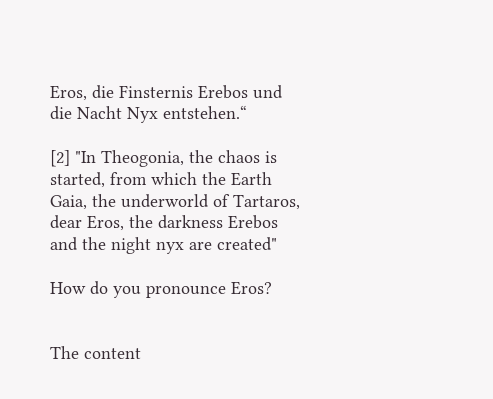Eros, die Finsternis Erebos und die Nacht Nyx entstehen.“

[2] "In Theogonia, the chaos is started, from which the Earth Gaia, the underworld of Tartaros, dear Eros, the darkness Erebos and the night nyx are created"

How do you pronounce Eros?


The content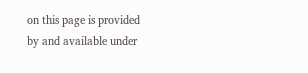on this page is provided by and available under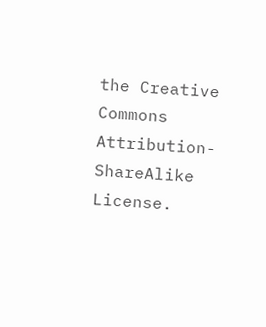the Creative Commons Attribution-ShareAlike License.